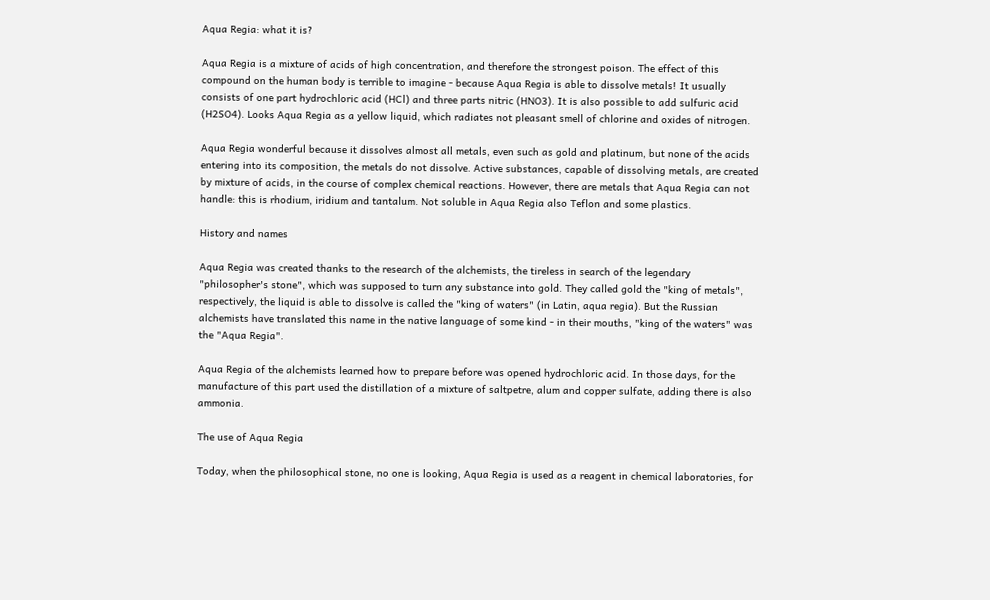Aqua Regia: what it is?

Aqua Regia is a mixture of acids of high concentration, and therefore the strongest poison. The effect of this compound on the human body is terrible to imagine - because Aqua Regia is able to dissolve metals! It usually consists of one part hydrochloric acid (HCl) and three parts nitric (HNO3). It is also possible to add sulfuric acid (H2SO4). Looks Aqua Regia as a yellow liquid, which radiates not pleasant smell of chlorine and oxides of nitrogen.

Aqua Regia wonderful because it dissolves almost all metals, even such as gold and platinum, but none of the acids entering into its composition, the metals do not dissolve. Active substances, capable of dissolving metals, are created by mixture of acids, in the course of complex chemical reactions. However, there are metals that Aqua Regia can not handle: this is rhodium, iridium and tantalum. Not soluble in Aqua Regia also Teflon and some plastics.

History and names

Aqua Regia was created thanks to the research of the alchemists, the tireless in search of the legendary "philosopher's stone", which was supposed to turn any substance into gold. They called gold the "king of metals", respectively, the liquid is able to dissolve is called the "king of waters" (in Latin, aqua regia). But the Russian alchemists have translated this name in the native language of some kind - in their mouths, "king of the waters" was the "Aqua Regia".

Aqua Regia of the alchemists learned how to prepare before was opened hydrochloric acid. In those days, for the manufacture of this part used the distillation of a mixture of saltpetre, alum and copper sulfate, adding there is also ammonia.

The use of Aqua Regia

Today, when the philosophical stone, no one is looking, Aqua Regia is used as a reagent in chemical laboratories, for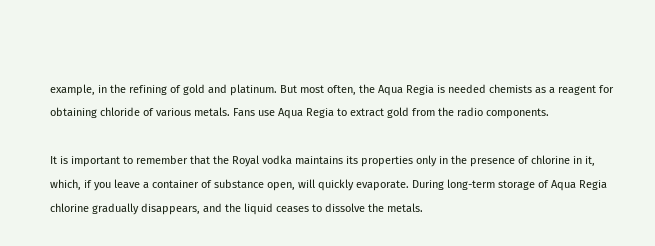example, in the refining of gold and platinum. But most often, the Aqua Regia is needed chemists as a reagent for obtaining chloride of various metals. Fans use Aqua Regia to extract gold from the radio components.

It is important to remember that the Royal vodka maintains its properties only in the presence of chlorine in it, which, if you leave a container of substance open, will quickly evaporate. During long-term storage of Aqua Regia chlorine gradually disappears, and the liquid ceases to dissolve the metals.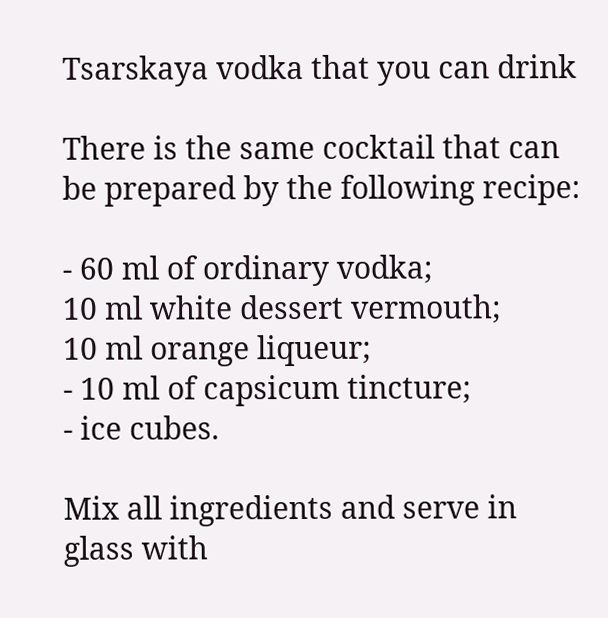Tsarskaya vodka that you can drink

There is the same cocktail that can be prepared by the following recipe:

- 60 ml of ordinary vodka;
10 ml white dessert vermouth;
10 ml orange liqueur;
- 10 ml of capsicum tincture;
- ice cubes.

Mix all ingredients and serve in glass with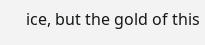ice, but the gold of this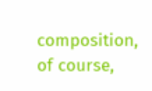composition, of course,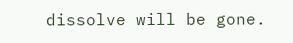dissolve will be gone.